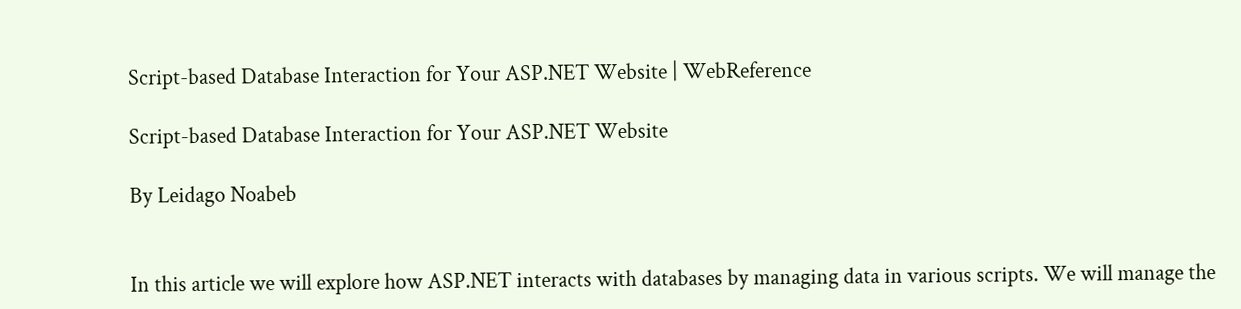Script-based Database Interaction for Your ASP.NET Website | WebReference

Script-based Database Interaction for Your ASP.NET Website

By Leidago Noabeb


In this article we will explore how ASP.NET interacts with databases by managing data in various scripts. We will manage the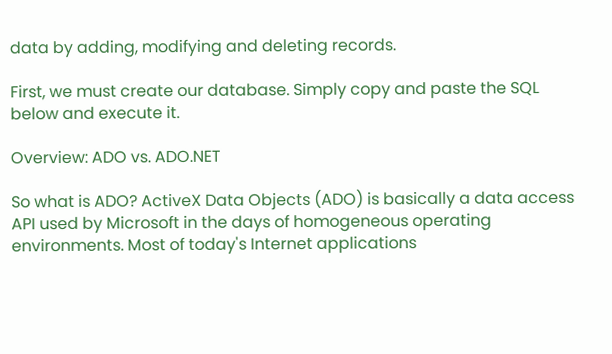data by adding, modifying and deleting records.

First, we must create our database. Simply copy and paste the SQL below and execute it.

Overview: ADO vs. ADO.NET

So what is ADO? ActiveX Data Objects (ADO) is basically a data access API used by Microsoft in the days of homogeneous operating environments. Most of today's Internet applications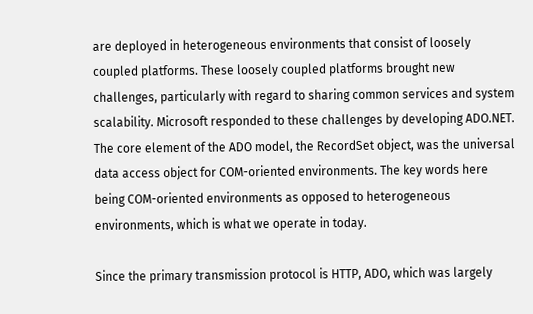are deployed in heterogeneous environments that consist of loosely coupled platforms. These loosely coupled platforms brought new challenges, particularly with regard to sharing common services and system scalability. Microsoft responded to these challenges by developing ADO.NET. The core element of the ADO model, the RecordSet object, was the universal data access object for COM-oriented environments. The key words here being COM-oriented environments as opposed to heterogeneous environments, which is what we operate in today.

Since the primary transmission protocol is HTTP, ADO, which was largely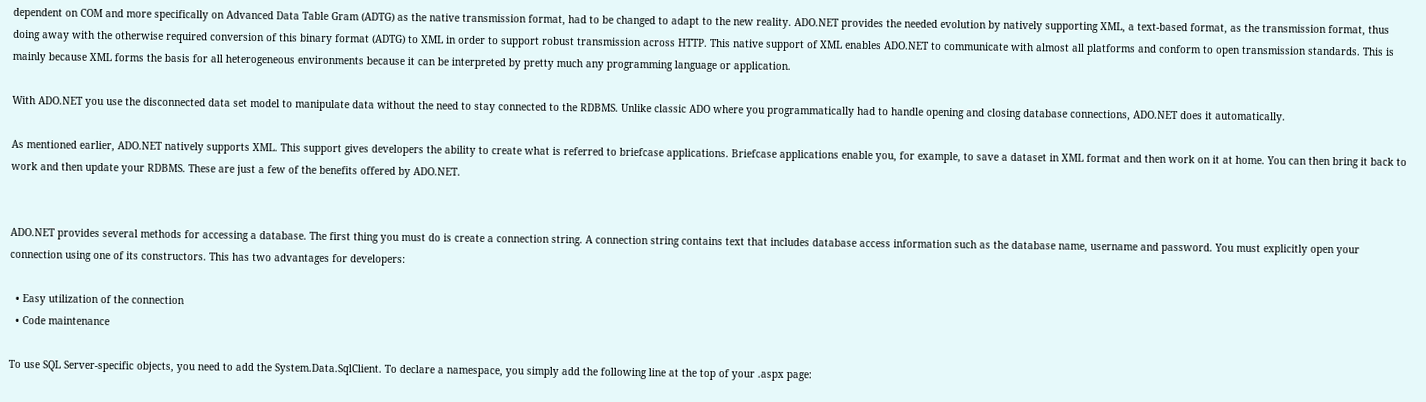dependent on COM and more specifically on Advanced Data Table Gram (ADTG) as the native transmission format, had to be changed to adapt to the new reality. ADO.NET provides the needed evolution by natively supporting XML, a text-based format, as the transmission format, thus doing away with the otherwise required conversion of this binary format (ADTG) to XML in order to support robust transmission across HTTP. This native support of XML enables ADO.NET to communicate with almost all platforms and conform to open transmission standards. This is mainly because XML forms the basis for all heterogeneous environments because it can be interpreted by pretty much any programming language or application.

With ADO.NET you use the disconnected data set model to manipulate data without the need to stay connected to the RDBMS. Unlike classic ADO where you programmatically had to handle opening and closing database connections, ADO.NET does it automatically.

As mentioned earlier, ADO.NET natively supports XML. This support gives developers the ability to create what is referred to briefcase applications. Briefcase applications enable you, for example, to save a dataset in XML format and then work on it at home. You can then bring it back to work and then update your RDBMS. These are just a few of the benefits offered by ADO.NET.


ADO.NET provides several methods for accessing a database. The first thing you must do is create a connection string. A connection string contains text that includes database access information such as the database name, username and password. You must explicitly open your connection using one of its constructors. This has two advantages for developers:

  • Easy utilization of the connection
  • Code maintenance

To use SQL Server-specific objects, you need to add the System.Data.SqlClient. To declare a namespace, you simply add the following line at the top of your .aspx page: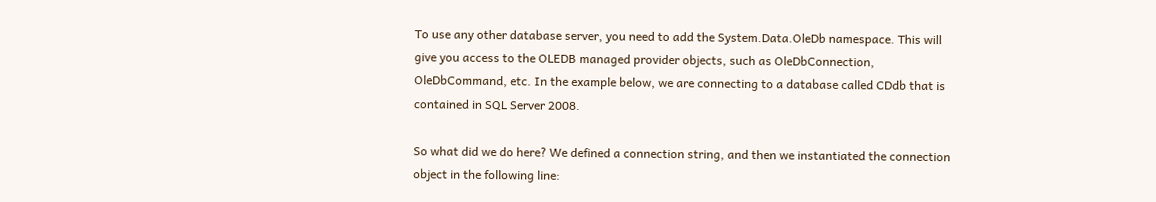To use any other database server, you need to add the System.Data.OleDb namespace. This will give you access to the OLEDB managed provider objects, such as OleDbConnection, OleDbCommand, etc. In the example below, we are connecting to a database called CDdb that is contained in SQL Server 2008.

So what did we do here? We defined a connection string, and then we instantiated the connection object in the following line: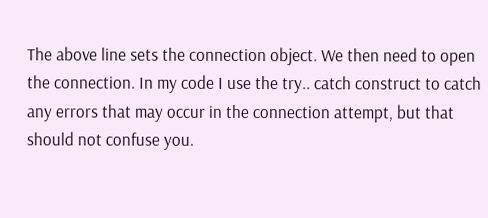The above line sets the connection object. We then need to open the connection. In my code I use the try.. catch construct to catch any errors that may occur in the connection attempt, but that should not confuse you.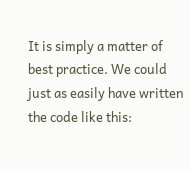It is simply a matter of best practice. We could just as easily have written the code like this: